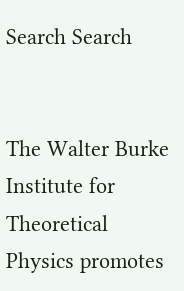Search Search


The Walter Burke Institute for Theoretical Physics promotes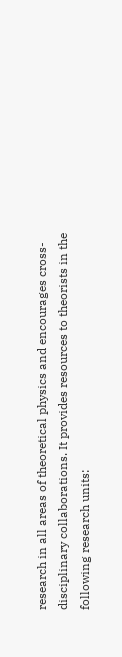research in all areas of theoretical physics and encourages cross-disciplinary collaborations. It provides resources to theorists in the following research units: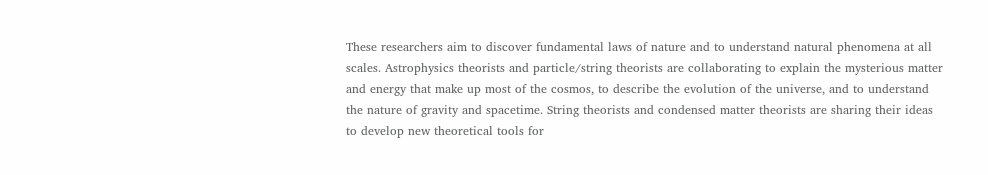These researchers aim to discover fundamental laws of nature and to understand natural phenomena at all scales. Astrophysics theorists and particle/string theorists are collaborating to explain the mysterious matter and energy that make up most of the cosmos, to describe the evolution of the universe, and to understand the nature of gravity and spacetime. String theorists and condensed matter theorists are sharing their ideas to develop new theoretical tools for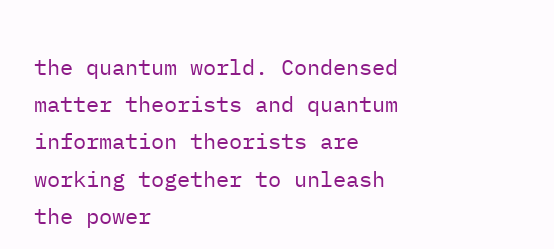the quantum world. Condensed matter theorists and quantum information theorists are working together to unleash the power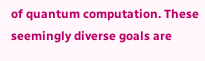of quantum computation. These seemingly diverse goals are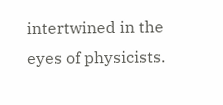intertwined in the eyes of physicists.